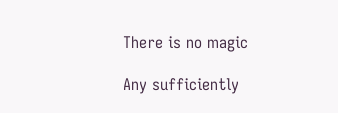There is no magic

Any sufficiently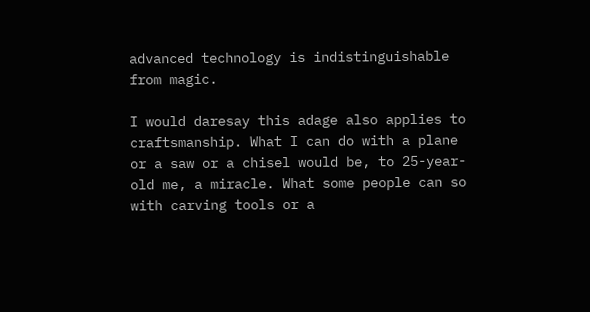advanced technology is indistinguishable from magic.

I would daresay this adage also applies to craftsmanship. What I can do with a plane or a saw or a chisel would be, to 25-year-old me, a miracle. What some people can so with carving tools or a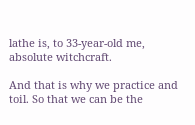lathe is, to 33-year-old me, absolute witchcraft.

And that is why we practice and toil. So that we can be the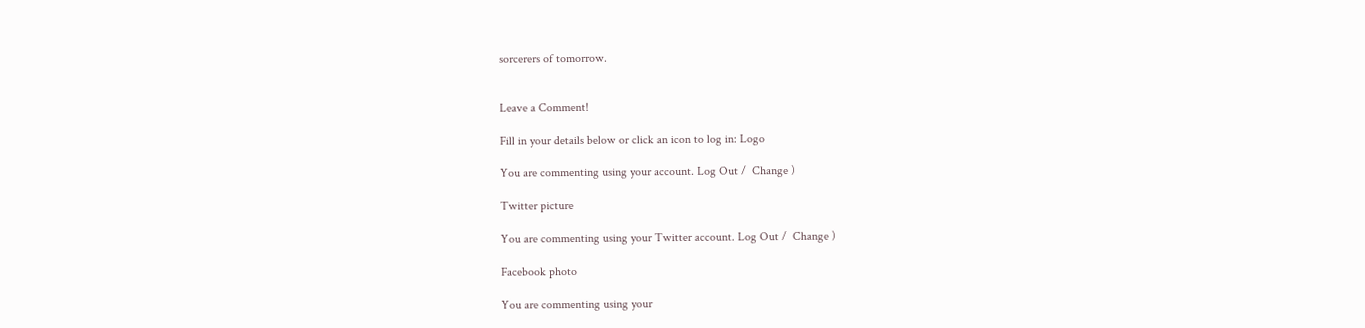sorcerers of tomorrow.


Leave a Comment!

Fill in your details below or click an icon to log in: Logo

You are commenting using your account. Log Out /  Change )

Twitter picture

You are commenting using your Twitter account. Log Out /  Change )

Facebook photo

You are commenting using your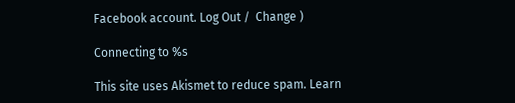Facebook account. Log Out /  Change )

Connecting to %s

This site uses Akismet to reduce spam. Learn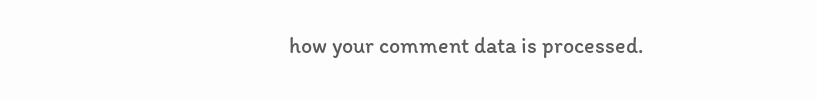how your comment data is processed.